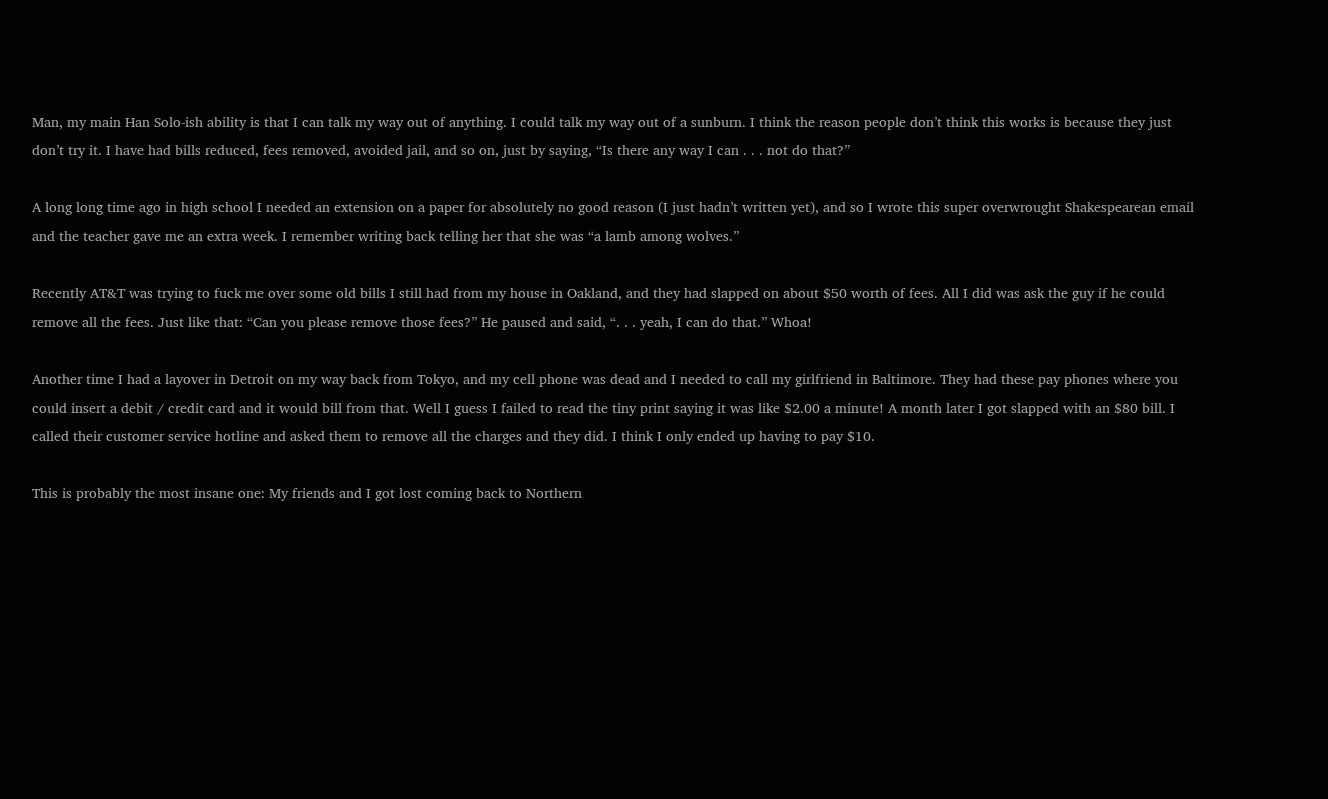Man, my main Han Solo-ish ability is that I can talk my way out of anything. I could talk my way out of a sunburn. I think the reason people don’t think this works is because they just don’t try it. I have had bills reduced, fees removed, avoided jail, and so on, just by saying, “Is there any way I can . . . not do that?”

A long long time ago in high school I needed an extension on a paper for absolutely no good reason (I just hadn’t written yet), and so I wrote this super overwrought Shakespearean email and the teacher gave me an extra week. I remember writing back telling her that she was “a lamb among wolves.”

Recently AT&T was trying to fuck me over some old bills I still had from my house in Oakland, and they had slapped on about $50 worth of fees. All I did was ask the guy if he could remove all the fees. Just like that: “Can you please remove those fees?” He paused and said, “. . . yeah, I can do that.” Whoa!

Another time I had a layover in Detroit on my way back from Tokyo, and my cell phone was dead and I needed to call my girlfriend in Baltimore. They had these pay phones where you could insert a debit / credit card and it would bill from that. Well I guess I failed to read the tiny print saying it was like $2.00 a minute! A month later I got slapped with an $80 bill. I called their customer service hotline and asked them to remove all the charges and they did. I think I only ended up having to pay $10.

This is probably the most insane one: My friends and I got lost coming back to Northern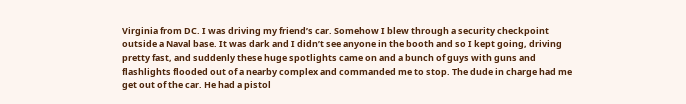Virginia from DC. I was driving my friend’s car. Somehow I blew through a security checkpoint outside a Naval base. It was dark and I didn’t see anyone in the booth and so I kept going, driving pretty fast, and suddenly these huge spotlights came on and a bunch of guys with guns and flashlights flooded out of a nearby complex and commanded me to stop. The dude in charge had me get out of the car. He had a pistol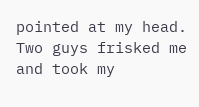pointed at my head. Two guys frisked me and took my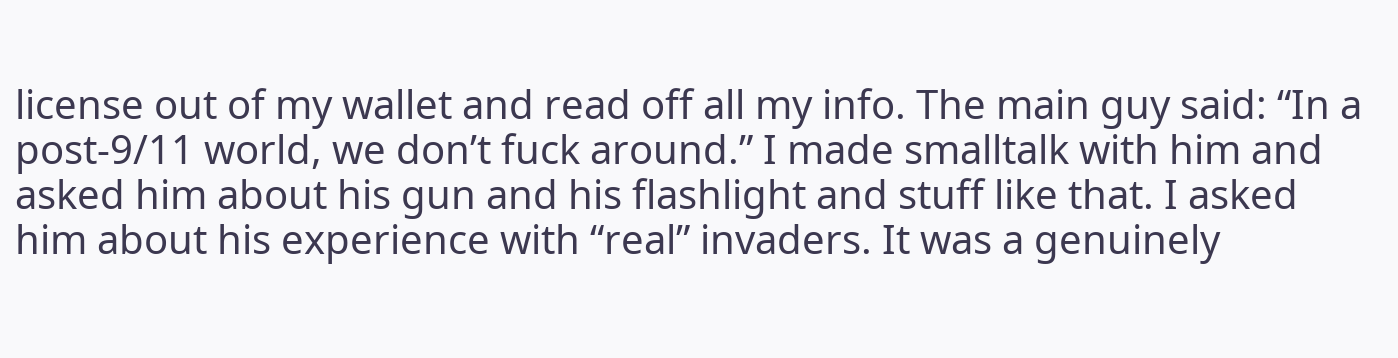license out of my wallet and read off all my info. The main guy said: “In a post-9/11 world, we don’t fuck around.” I made smalltalk with him and asked him about his gun and his flashlight and stuff like that. I asked him about his experience with “real” invaders. It was a genuinely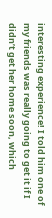interesting experience! I told him one of my friends was really going to get it if I didn’t get her home soon, which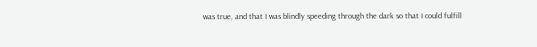was true, and that I was blindly speeding through the dark so that I could fulfill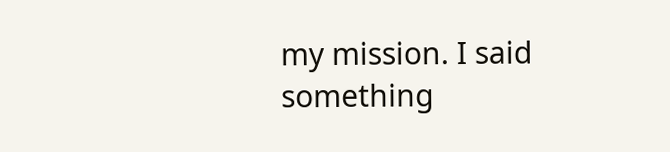my mission. I said something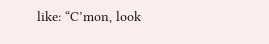like: “C’mon, look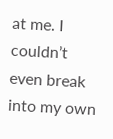at me. I couldn’t even break into my own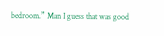bedroom.” Man I guess that was good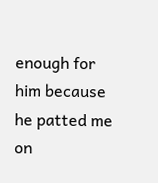enough for him because he patted me on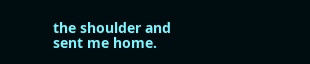the shoulder and sent me home.